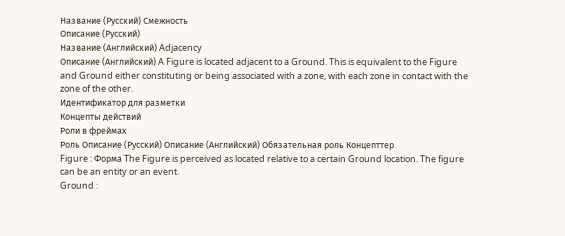Название (Русский) Смежность
Описание (Русский)
Название (Английский) Adjacency
Описание (Английский) A Figure is located adjacent to a Ground. This is equivalent to the Figure and Ground either constituting or being associated with a zone, with each zone in contact with the zone of the other.
Идентификатор для разметки
Концепты действий
Роли в фреймах
Роль Описание (Русский) Описание (Английский) Обязательная роль Концепттер
Figure : Форма The Figure is perceived as located relative to a certain Ground location. The figure can be an entity or an event.
Ground :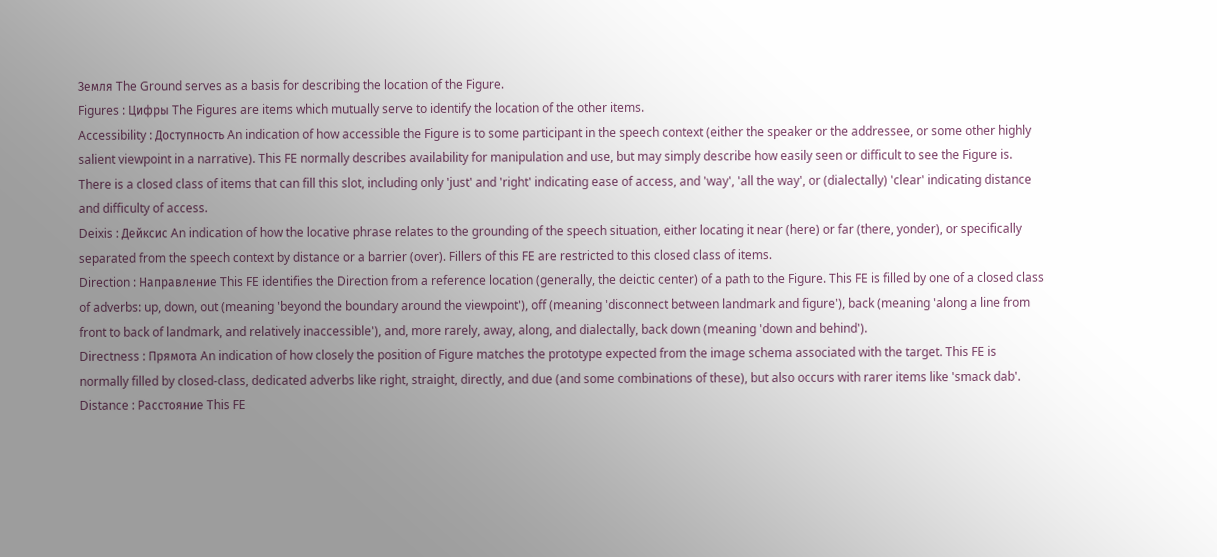Земля The Ground serves as a basis for describing the location of the Figure.
Figures : Цифры The Figures are items which mutually serve to identify the location of the other items.
Accessibility : Доступность An indication of how accessible the Figure is to some participant in the speech context (either the speaker or the addressee, or some other highly salient viewpoint in a narrative). This FE normally describes availability for manipulation and use, but may simply describe how easily seen or difficult to see the Figure is. There is a closed class of items that can fill this slot, including only 'just' and 'right' indicating ease of access, and 'way', 'all the way', or (dialectally) 'clear' indicating distance and difficulty of access.
Deixis : Дейксис An indication of how the locative phrase relates to the grounding of the speech situation, either locating it near (here) or far (there, yonder), or specifically separated from the speech context by distance or a barrier (over). Fillers of this FE are restricted to this closed class of items.
Direction : Направление This FE identifies the Direction from a reference location (generally, the deictic center) of a path to the Figure. This FE is filled by one of a closed class of adverbs: up, down, out (meaning 'beyond the boundary around the viewpoint'), off (meaning 'disconnect between landmark and figure'), back (meaning 'along a line from front to back of landmark, and relatively inaccessible'), and, more rarely, away, along, and dialectally, back down (meaning 'down and behind').
Directness : Прямота An indication of how closely the position of Figure matches the prototype expected from the image schema associated with the target. This FE is normally filled by closed-class, dedicated adverbs like right, straight, directly, and due (and some combinations of these), but also occurs with rarer items like 'smack dab'.
Distance : Расстояние This FE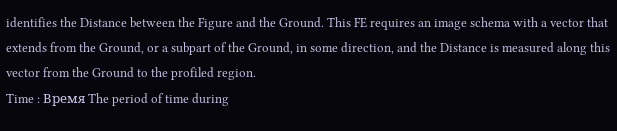identifies the Distance between the Figure and the Ground. This FE requires an image schema with a vector that extends from the Ground, or a subpart of the Ground, in some direction, and the Distance is measured along this vector from the Ground to the profiled region.
Time : Время The period of time during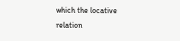which the locative relation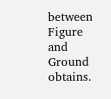between Figure and Ground obtains.